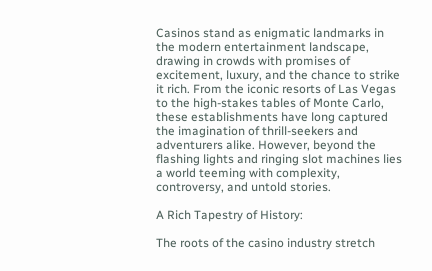Casinos stand as enigmatic landmarks in the modern entertainment landscape, drawing in crowds with promises of excitement, luxury, and the chance to strike it rich. From the iconic resorts of Las Vegas to the high-stakes tables of Monte Carlo, these establishments have long captured the imagination of thrill-seekers and adventurers alike. However, beyond the flashing lights and ringing slot machines lies a world teeming with complexity, controversy, and untold stories.

A Rich Tapestry of History:

The roots of the casino industry stretch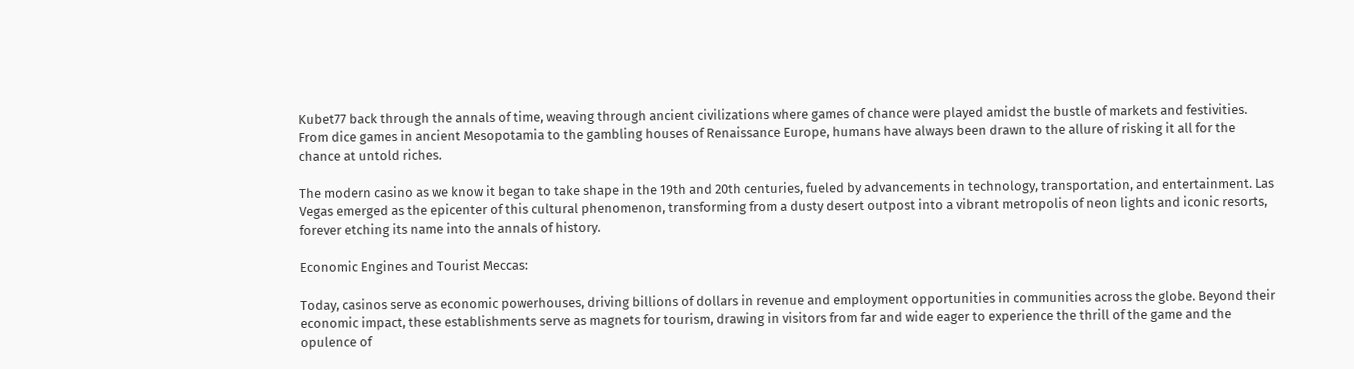Kubet77 back through the annals of time, weaving through ancient civilizations where games of chance were played amidst the bustle of markets and festivities. From dice games in ancient Mesopotamia to the gambling houses of Renaissance Europe, humans have always been drawn to the allure of risking it all for the chance at untold riches.

The modern casino as we know it began to take shape in the 19th and 20th centuries, fueled by advancements in technology, transportation, and entertainment. Las Vegas emerged as the epicenter of this cultural phenomenon, transforming from a dusty desert outpost into a vibrant metropolis of neon lights and iconic resorts, forever etching its name into the annals of history.

Economic Engines and Tourist Meccas:

Today, casinos serve as economic powerhouses, driving billions of dollars in revenue and employment opportunities in communities across the globe. Beyond their economic impact, these establishments serve as magnets for tourism, drawing in visitors from far and wide eager to experience the thrill of the game and the opulence of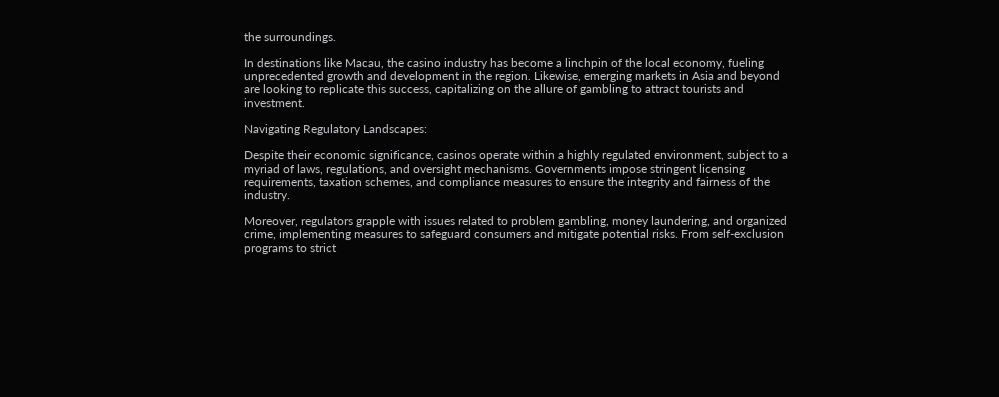the surroundings.

In destinations like Macau, the casino industry has become a linchpin of the local economy, fueling unprecedented growth and development in the region. Likewise, emerging markets in Asia and beyond are looking to replicate this success, capitalizing on the allure of gambling to attract tourists and investment.

Navigating Regulatory Landscapes:

Despite their economic significance, casinos operate within a highly regulated environment, subject to a myriad of laws, regulations, and oversight mechanisms. Governments impose stringent licensing requirements, taxation schemes, and compliance measures to ensure the integrity and fairness of the industry.

Moreover, regulators grapple with issues related to problem gambling, money laundering, and organized crime, implementing measures to safeguard consumers and mitigate potential risks. From self-exclusion programs to strict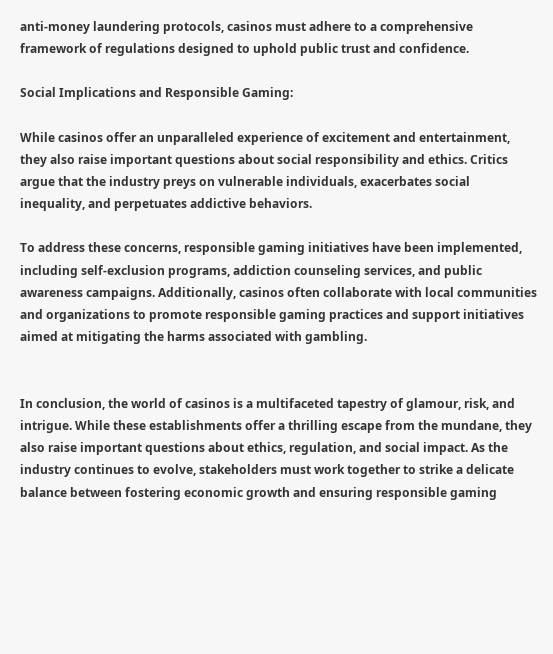anti-money laundering protocols, casinos must adhere to a comprehensive framework of regulations designed to uphold public trust and confidence.

Social Implications and Responsible Gaming:

While casinos offer an unparalleled experience of excitement and entertainment, they also raise important questions about social responsibility and ethics. Critics argue that the industry preys on vulnerable individuals, exacerbates social inequality, and perpetuates addictive behaviors.

To address these concerns, responsible gaming initiatives have been implemented, including self-exclusion programs, addiction counseling services, and public awareness campaigns. Additionally, casinos often collaborate with local communities and organizations to promote responsible gaming practices and support initiatives aimed at mitigating the harms associated with gambling.


In conclusion, the world of casinos is a multifaceted tapestry of glamour, risk, and intrigue. While these establishments offer a thrilling escape from the mundane, they also raise important questions about ethics, regulation, and social impact. As the industry continues to evolve, stakeholders must work together to strike a delicate balance between fostering economic growth and ensuring responsible gaming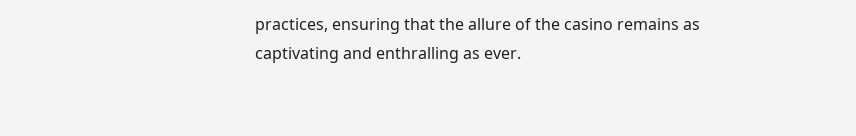practices, ensuring that the allure of the casino remains as captivating and enthralling as ever.